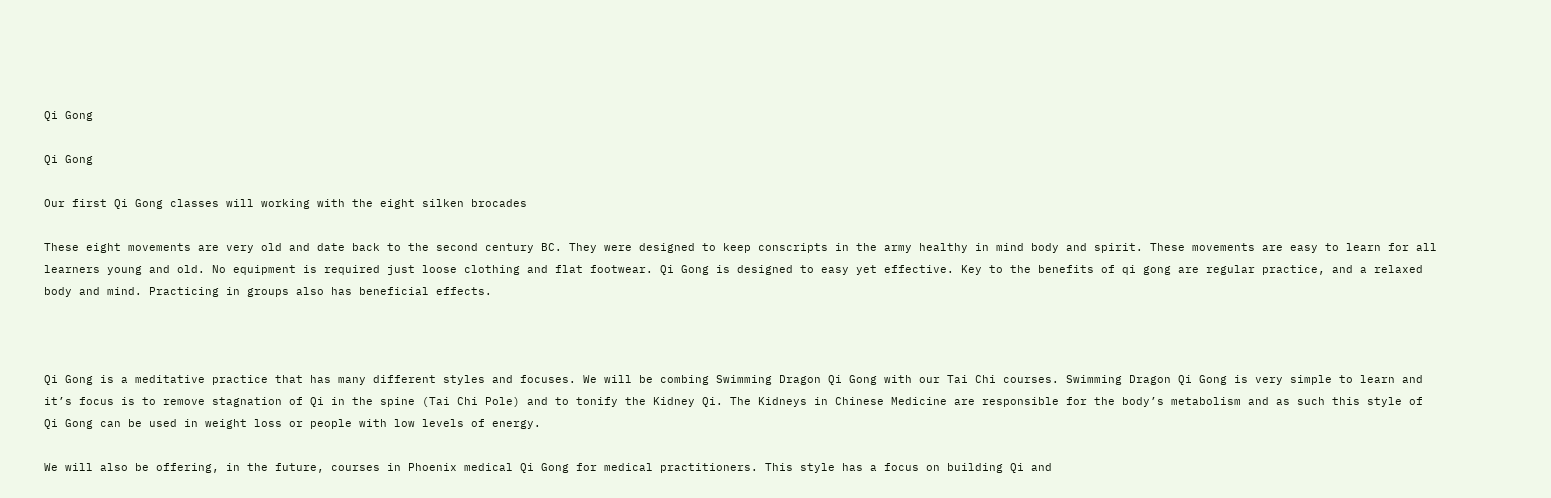Qi Gong

Qi Gong

Our first Qi Gong classes will working with the eight silken brocades

These eight movements are very old and date back to the second century BC. They were designed to keep conscripts in the army healthy in mind body and spirit. These movements are easy to learn for all learners young and old. No equipment is required just loose clothing and flat footwear. Qi Gong is designed to easy yet effective. Key to the benefits of qi gong are regular practice, and a relaxed body and mind. Practicing in groups also has beneficial effects.



Qi Gong is a meditative practice that has many different styles and focuses. We will be combing Swimming Dragon Qi Gong with our Tai Chi courses. Swimming Dragon Qi Gong is very simple to learn and it’s focus is to remove stagnation of Qi in the spine (Tai Chi Pole) and to tonify the Kidney Qi. The Kidneys in Chinese Medicine are responsible for the body’s metabolism and as such this style of Qi Gong can be used in weight loss or people with low levels of energy.

We will also be offering, in the future, courses in Phoenix medical Qi Gong for medical practitioners. This style has a focus on building Qi and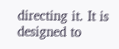directing it. It is designed to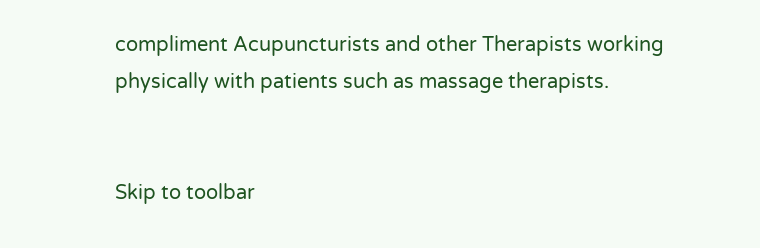compliment Acupuncturists and other Therapists working physically with patients such as massage therapists.


Skip to toolbar